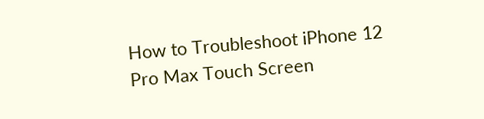How to Troubleshoot iPhone 12 Pro Max Touch Screen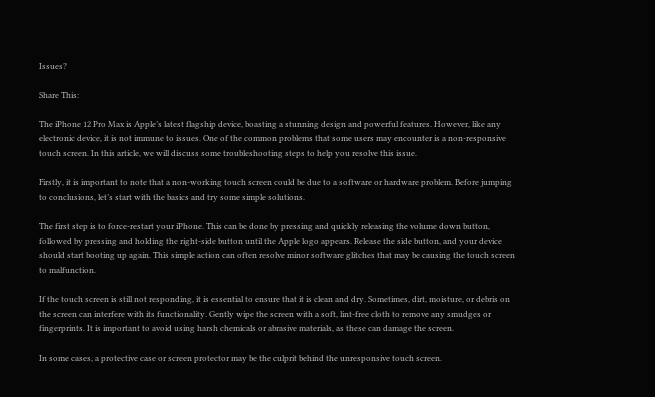Issues?

Share This:

The iPhone 12 Pro Max is Apple’s latest flagship device, boasting a stunning design and powerful features. However, like any electronic device, it is not immune to issues. One of the common problems that some users may encounter is a non-responsive touch screen. In this article, we will discuss some troubleshooting steps to help you resolve this issue.

Firstly, it is important to note that a non-working touch screen could be due to a software or hardware problem. Before jumping to conclusions, let’s start with the basics and try some simple solutions.

The first step is to force-restart your iPhone. This can be done by pressing and quickly releasing the volume down button, followed by pressing and holding the right-side button until the Apple logo appears. Release the side button, and your device should start booting up again. This simple action can often resolve minor software glitches that may be causing the touch screen to malfunction.

If the touch screen is still not responding, it is essential to ensure that it is clean and dry. Sometimes, dirt, moisture, or debris on the screen can interfere with its functionality. Gently wipe the screen with a soft, lint-free cloth to remove any smudges or fingerprints. It is important to avoid using harsh chemicals or abrasive materials, as these can damage the screen.

In some cases, a protective case or screen protector may be the culprit behind the unresponsive touch screen.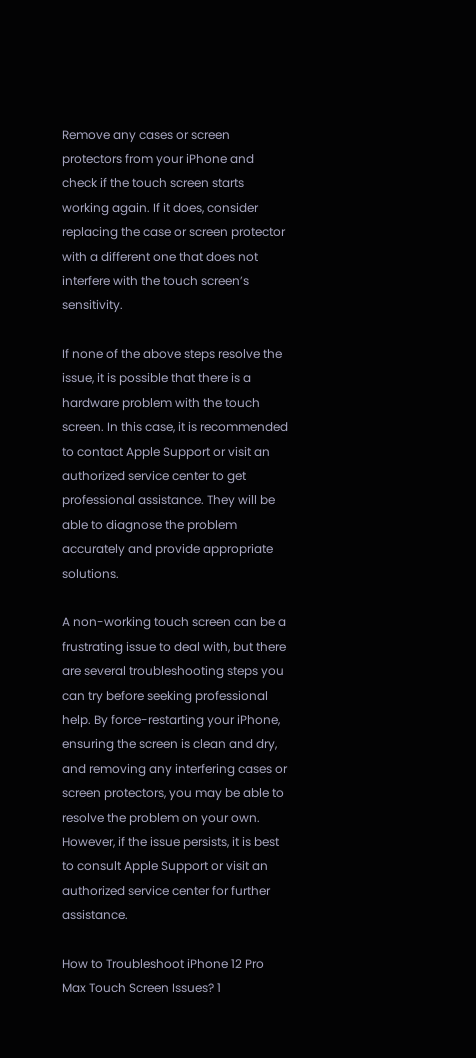Remove any cases or screen protectors from your iPhone and check if the touch screen starts working again. If it does, consider replacing the case or screen protector with a different one that does not interfere with the touch screen’s sensitivity.

If none of the above steps resolve the issue, it is possible that there is a hardware problem with the touch screen. In this case, it is recommended to contact Apple Support or visit an authorized service center to get professional assistance. They will be able to diagnose the problem accurately and provide appropriate solutions.

A non-working touch screen can be a frustrating issue to deal with, but there are several troubleshooting steps you can try before seeking professional help. By force-restarting your iPhone, ensuring the screen is clean and dry, and removing any interfering cases or screen protectors, you may be able to resolve the problem on your own. However, if the issue persists, it is best to consult Apple Support or visit an authorized service center for further assistance.

How to Troubleshoot iPhone 12 Pro Max Touch Screen Issues? 1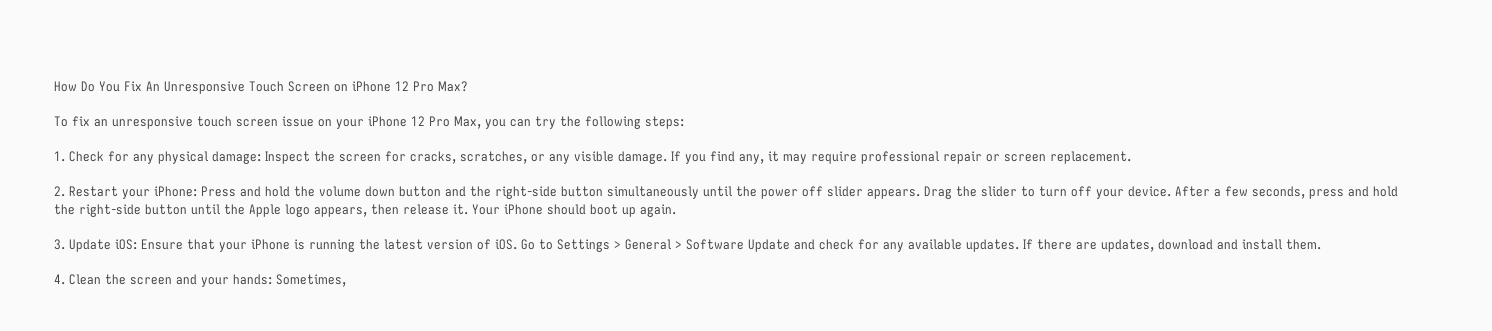How Do You Fix An Unresponsive Touch Screen on iPhone 12 Pro Max?

To fix an unresponsive touch screen issue on your iPhone 12 Pro Max, you can try the following steps:

1. Check for any physical damage: Inspect the screen for cracks, scratches, or any visible damage. If you find any, it may require professional repair or screen replacement.

2. Restart your iPhone: Press and hold the volume down button and the right-side button simultaneously until the power off slider appears. Drag the slider to turn off your device. After a few seconds, press and hold the right-side button until the Apple logo appears, then release it. Your iPhone should boot up again.

3. Update iOS: Ensure that your iPhone is running the latest version of iOS. Go to Settings > General > Software Update and check for any available updates. If there are updates, download and install them.

4. Clean the screen and your hands: Sometimes,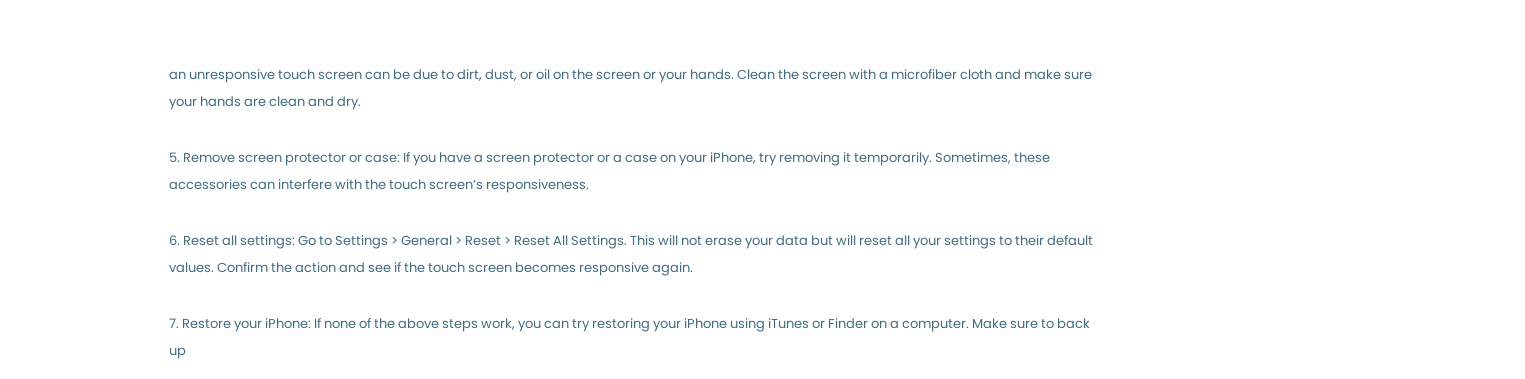an unresponsive touch screen can be due to dirt, dust, or oil on the screen or your hands. Clean the screen with a microfiber cloth and make sure your hands are clean and dry.

5. Remove screen protector or case: If you have a screen protector or a case on your iPhone, try removing it temporarily. Sometimes, these accessories can interfere with the touch screen’s responsiveness.

6. Reset all settings: Go to Settings > General > Reset > Reset All Settings. This will not erase your data but will reset all your settings to their default values. Confirm the action and see if the touch screen becomes responsive again.

7. Restore your iPhone: If none of the above steps work, you can try restoring your iPhone using iTunes or Finder on a computer. Make sure to back up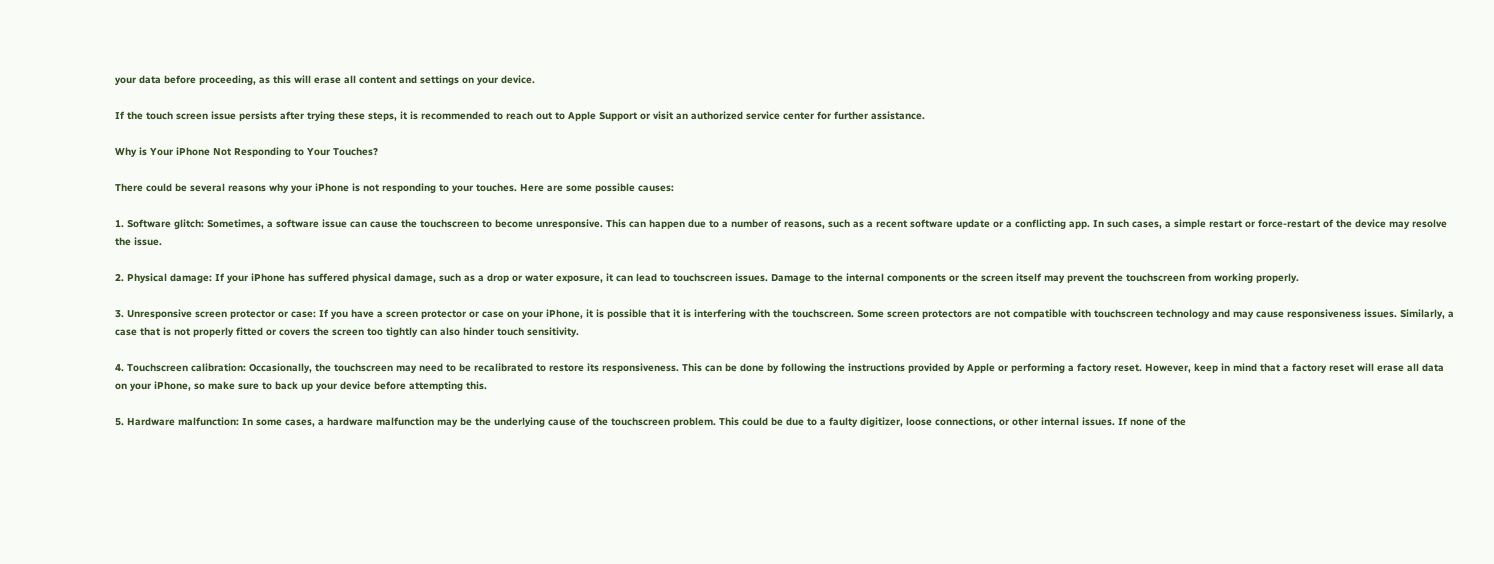your data before proceeding, as this will erase all content and settings on your device.

If the touch screen issue persists after trying these steps, it is recommended to reach out to Apple Support or visit an authorized service center for further assistance.

Why is Your iPhone Not Responding to Your Touches?

There could be several reasons why your iPhone is not responding to your touches. Here are some possible causes:

1. Software glitch: Sometimes, a software issue can cause the touchscreen to become unresponsive. This can happen due to a number of reasons, such as a recent software update or a conflicting app. In such cases, a simple restart or force-restart of the device may resolve the issue.

2. Physical damage: If your iPhone has suffered physical damage, such as a drop or water exposure, it can lead to touchscreen issues. Damage to the internal components or the screen itself may prevent the touchscreen from working properly.

3. Unresponsive screen protector or case: If you have a screen protector or case on your iPhone, it is possible that it is interfering with the touchscreen. Some screen protectors are not compatible with touchscreen technology and may cause responsiveness issues. Similarly, a case that is not properly fitted or covers the screen too tightly can also hinder touch sensitivity.

4. Touchscreen calibration: Occasionally, the touchscreen may need to be recalibrated to restore its responsiveness. This can be done by following the instructions provided by Apple or performing a factory reset. However, keep in mind that a factory reset will erase all data on your iPhone, so make sure to back up your device before attempting this.

5. Hardware malfunction: In some cases, a hardware malfunction may be the underlying cause of the touchscreen problem. This could be due to a faulty digitizer, loose connections, or other internal issues. If none of the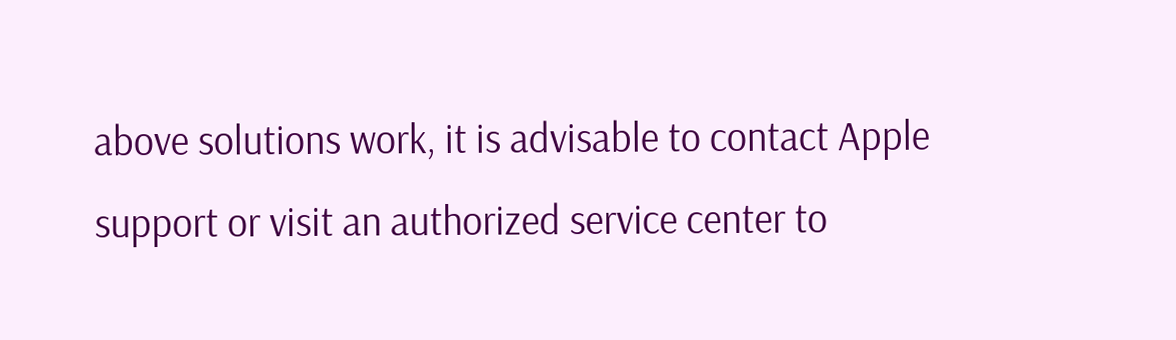above solutions work, it is advisable to contact Apple support or visit an authorized service center to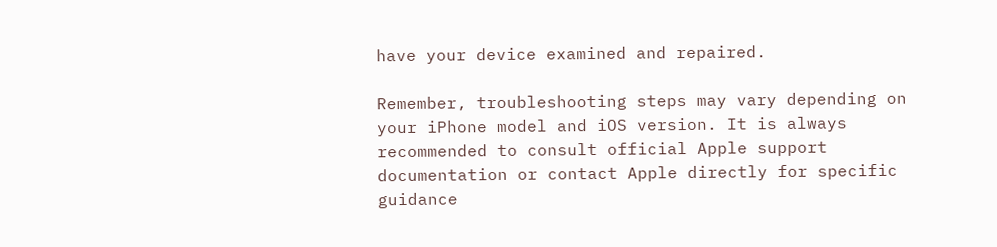have your device examined and repaired.

Remember, troubleshooting steps may vary depending on your iPhone model and iOS version. It is always recommended to consult official Apple support documentation or contact Apple directly for specific guidance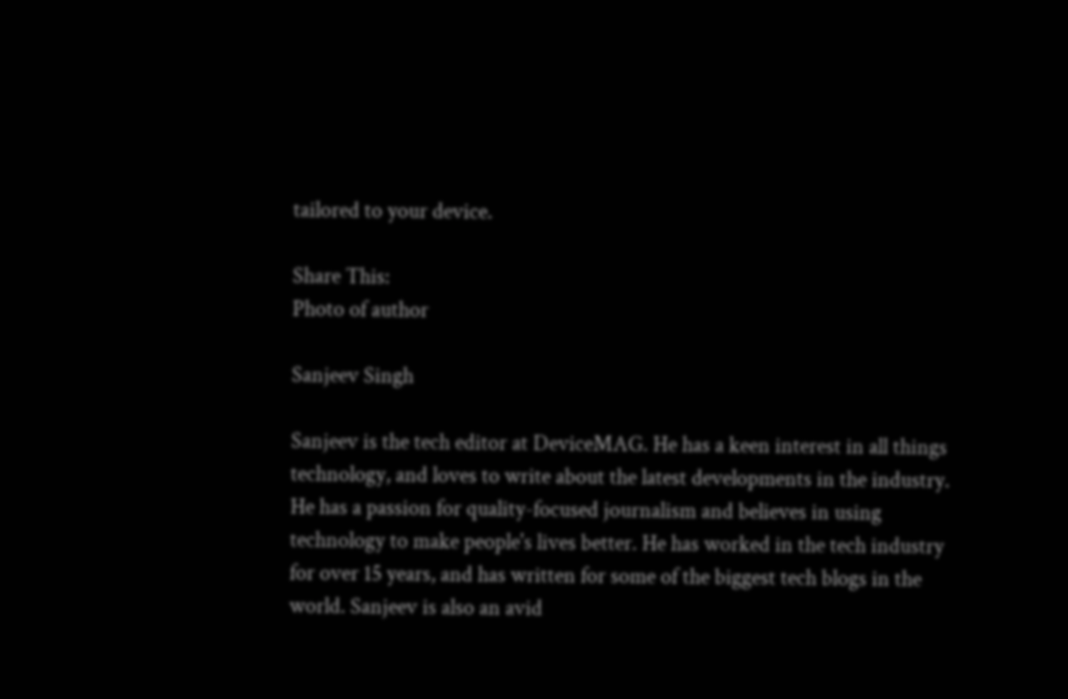tailored to your device.

Share This:
Photo of author

Sanjeev Singh

Sanjeev is the tech editor at DeviceMAG. He has a keen interest in all things technology, and loves to write about the latest developments in the industry. He has a passion for quality-focused journalism and believes in using technology to make people's lives better. He has worked in the tech industry for over 15 years, and has written for some of the biggest tech blogs in the world. Sanjeev is also an avid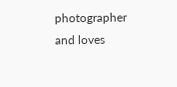photographer and loves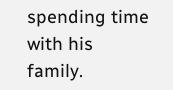spending time with his family.